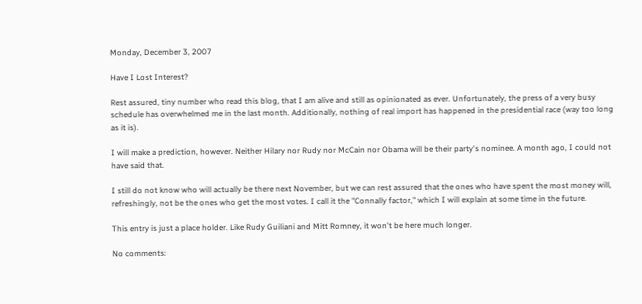Monday, December 3, 2007

Have I Lost Interest?

Rest assured, tiny number who read this blog, that I am alive and still as opinionated as ever. Unfortunately, the press of a very busy schedule has overwhelmed me in the last month. Additionally, nothing of real import has happened in the presidential race (way too long as it is).

I will make a prediction, however. Neither Hilary nor Rudy nor McCain nor Obama will be their party's nominee. A month ago, I could not have said that.

I still do not know who will actually be there next November, but we can rest assured that the ones who have spent the most money will, refreshingly, not be the ones who get the most votes. I call it the "Connally factor," which I will explain at some time in the future.

This entry is just a place holder. Like Rudy Guiliani and Mitt Romney, it won't be here much longer.

No comments: